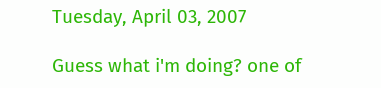Tuesday, April 03, 2007

Guess what i'm doing? one of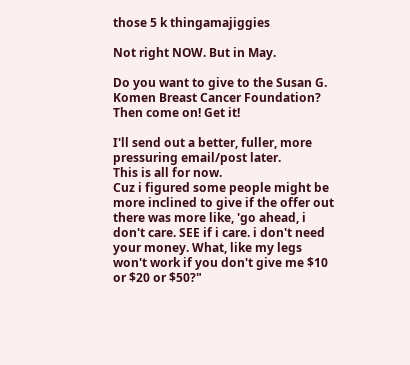those 5 k thingamajiggies

Not right NOW. But in May.

Do you want to give to the Susan G. Komen Breast Cancer Foundation? Then come on! Get it!

I'll send out a better, fuller, more pressuring email/post later.
This is all for now.
Cuz i figured some people might be more inclined to give if the offer out there was more like, 'go ahead, i don't care. SEE if i care. i don't need your money. What, like my legs won't work if you don't give me $10 or $20 or $50?"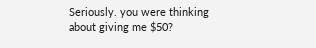Seriously. you were thinking about giving me $50?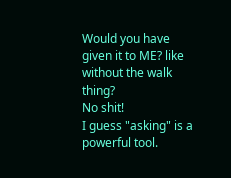Would you have given it to ME? like without the walk thing?
No shit!
I guess "asking" is a powerful tool.